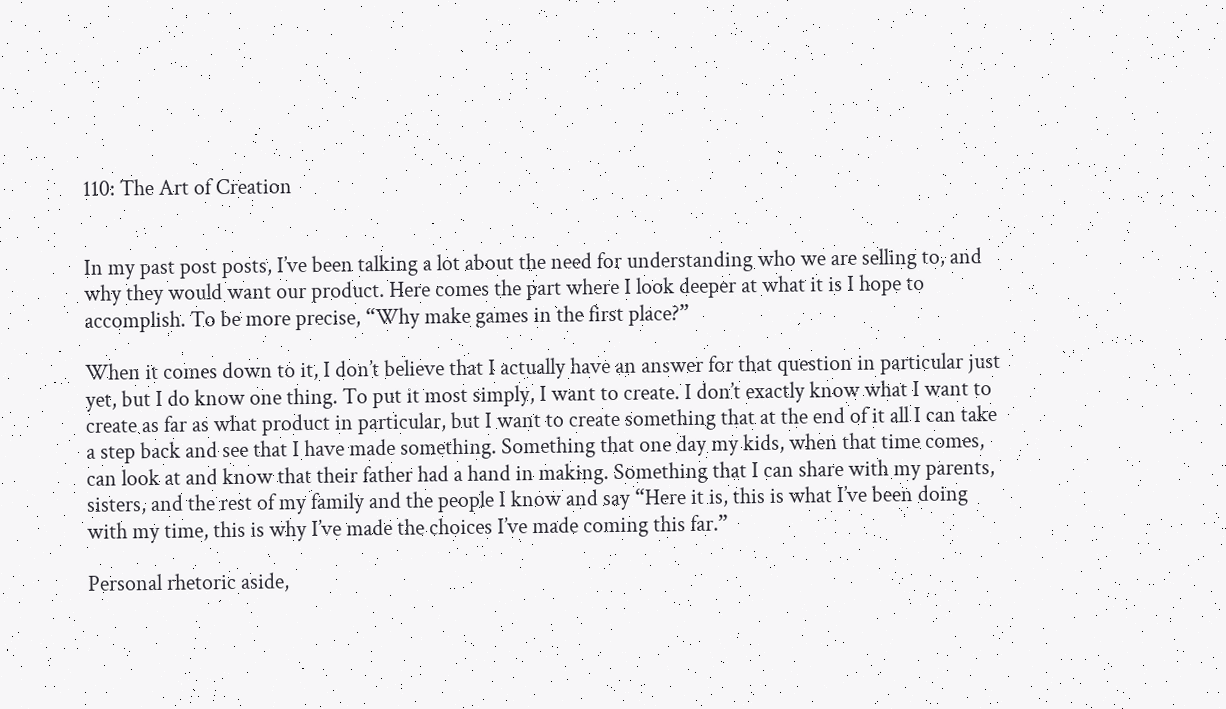110: The Art of Creation


In my past post posts, I’ve been talking a lot about the need for understanding who we are selling to, and why they would want our product. Here comes the part where I look deeper at what it is I hope to accomplish. To be more precise, “Why make games in the first place?”

When it comes down to it, I don’t believe that I actually have an answer for that question in particular just yet, but I do know one thing. To put it most simply, I want to create. I don’t exactly know what I want to create as far as what product in particular, but I want to create something that at the end of it all I can take a step back and see that I have made something. Something that one day my kids, when that time comes, can look at and know that their father had a hand in making. Something that I can share with my parents, sisters, and the rest of my family and the people I know and say “Here it is, this is what I’ve been doing with my time, this is why I’ve made the choices I’ve made coming this far.”

Personal rhetoric aside,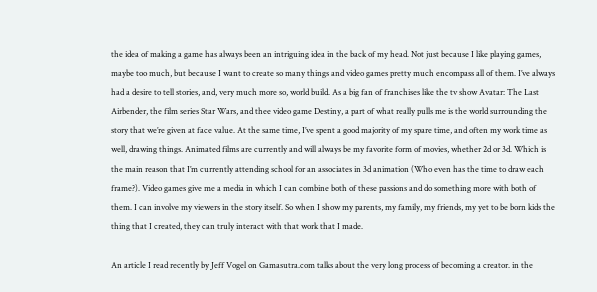the idea of making a game has always been an intriguing idea in the back of my head. Not just because I like playing games, maybe too much, but because I want to create so many things and video games pretty much encompass all of them. I’ve always had a desire to tell stories, and, very much more so, world build. As a big fan of franchises like the tv show Avatar: The Last Airbender, the film series Star Wars, and thee video game Destiny, a part of what really pulls me is the world surrounding the story that we’re given at face value. At the same time, I’ve spent a good majority of my spare time, and often my work time as well, drawing things. Animated films are currently and will always be my favorite form of movies, whether 2d or 3d. Which is the main reason that I’m currently attending school for an associates in 3d animation (Who even has the time to draw each frame?). Video games give me a media in which I can combine both of these passions and do something more with both of them. I can involve my viewers in the story itself. So when I show my parents, my family, my friends, my yet to be born kids the thing that I created, they can truly interact with that work that I made.

An article I read recently by Jeff Vogel on Gamasutra.com talks about the very long process of becoming a creator. in the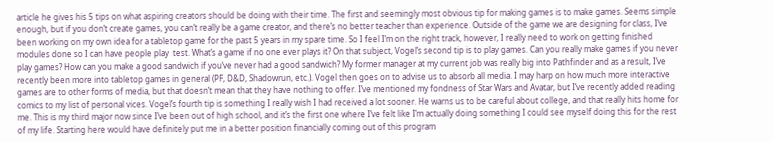article he gives his 5 tips on what aspiring creators should be doing with their time. The first and seemingly most obvious tip for making games is to make games. Seems simple enough, but if you don’t create games, you can’t really be a game creator, and there’s no better teacher than experience. Outside of the game we are designing for class, I’ve been working on my own idea for a tabletop game for the past 5 years in my spare time. So I feel I’m on the right track, however, I really need to work on getting finished modules done so I can have people play  test. What’s a game if no one ever plays it? On that subject, Vogel’s second tip is to play games. Can you really make games if you never play games? How can you make a good sandwich if you’ve never had a good sandwich? My former manager at my current job was really big into Pathfinder and as a result, I’ve recently been more into tabletop games in general (PF, D&D, Shadowrun, etc.). Vogel then goes on to advise us to absorb all media. I may harp on how much more interactive games are to other forms of media, but that doesn’t mean that they have nothing to offer. I’ve mentioned my fondness of Star Wars and Avatar, but I’ve recently added reading comics to my list of personal vices. Vogel’s fourth tip is something I really wish I had received a lot sooner. He warns us to be careful about college, and that really hits home for me. This is my third major now since I’ve been out of high school, and it’s the first one where I’ve felt like I’m actually doing something I could see myself doing this for the rest of my life. Starting here would have definitely put me in a better position financially coming out of this program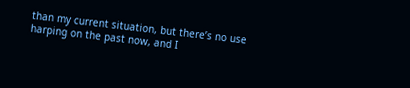than my current situation, but there’s no use harping on the past now, and I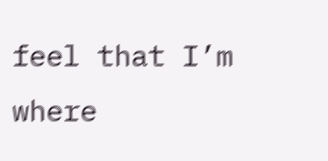feel that I’m where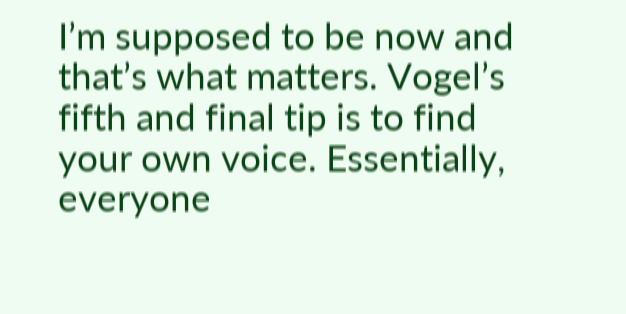I’m supposed to be now and that’s what matters. Vogel’s fifth and final tip is to find your own voice. Essentially, everyone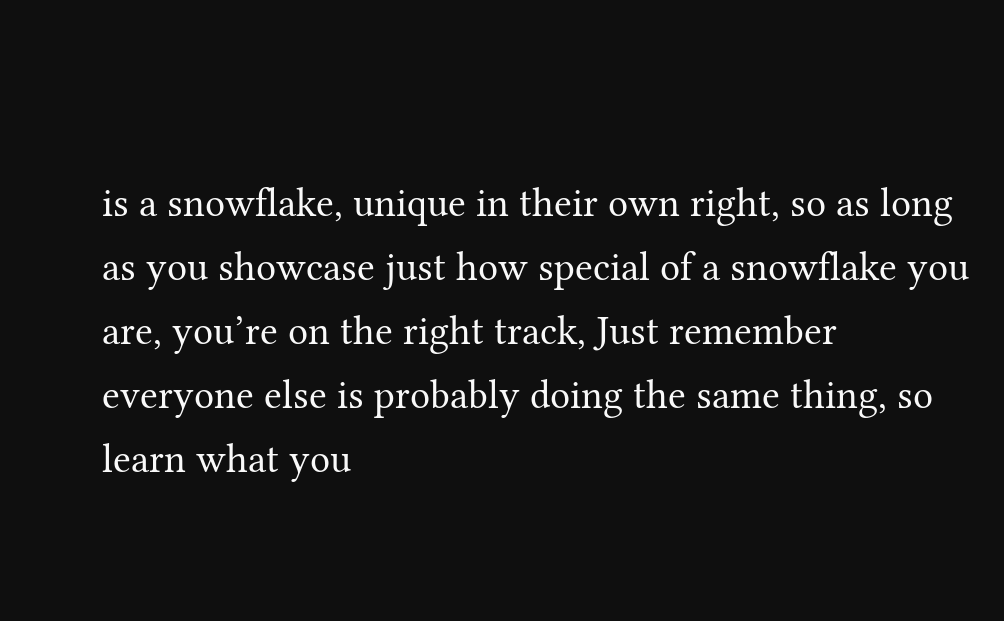is a snowflake, unique in their own right, so as long as you showcase just how special of a snowflake you are, you’re on the right track, Just remember everyone else is probably doing the same thing, so learn what you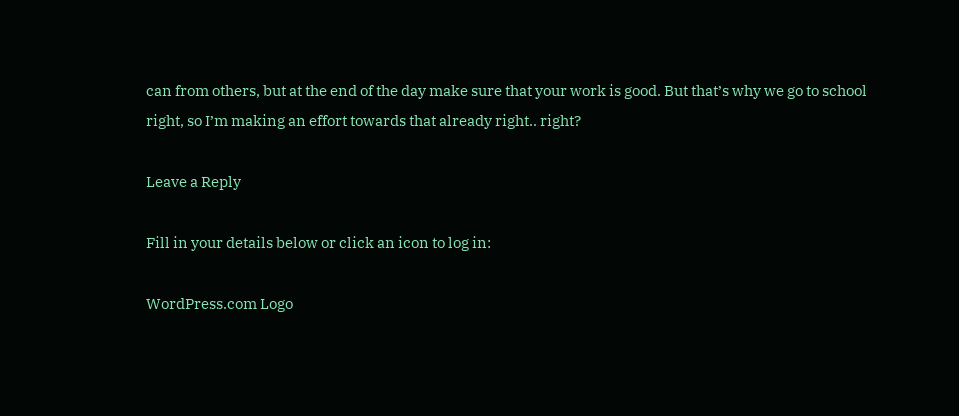can from others, but at the end of the day make sure that your work is good. But that’s why we go to school right, so I’m making an effort towards that already right.. right?

Leave a Reply

Fill in your details below or click an icon to log in:

WordPress.com Logo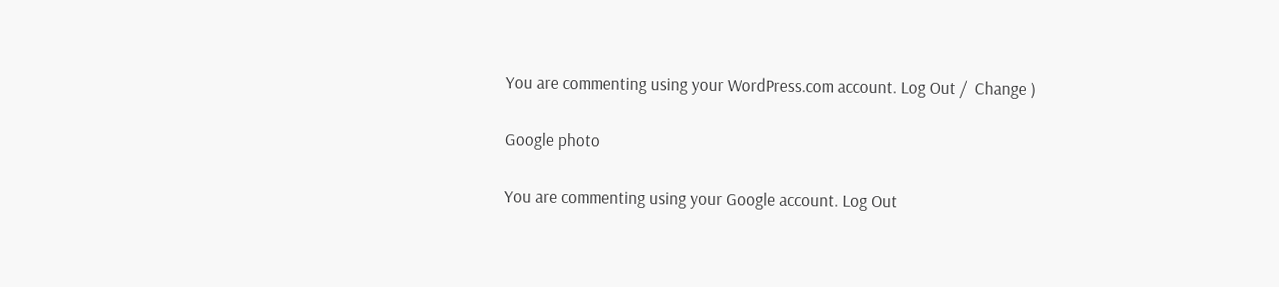You are commenting using your WordPress.com account. Log Out /  Change )

Google photo

You are commenting using your Google account. Log Out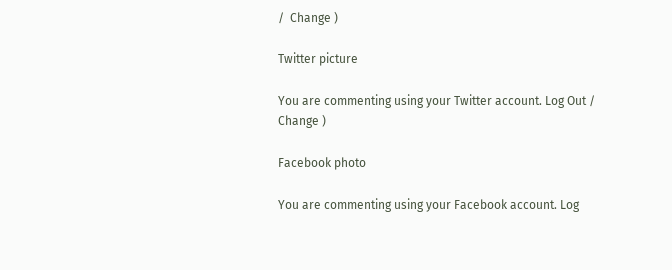/  Change )

Twitter picture

You are commenting using your Twitter account. Log Out /  Change )

Facebook photo

You are commenting using your Facebook account. Log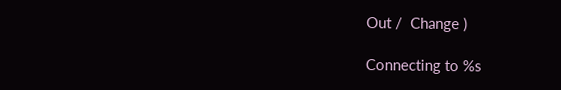Out /  Change )

Connecting to %s